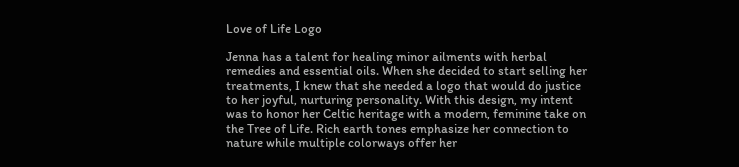Love of Life Logo

Jenna has a talent for healing minor ailments with herbal remedies and essential oils. When she decided to start selling her treatments, I knew that she needed a logo that would do justice to her joyful, nurturing personality. With this design, my intent was to honor her Celtic heritage with a modern, feminine take on the Tree of Life. Rich earth tones emphasize her connection to nature while multiple colorways offer her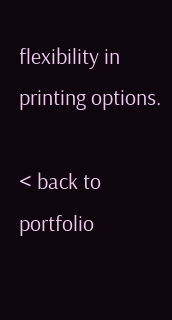flexibility in printing options.

< back to portfolio